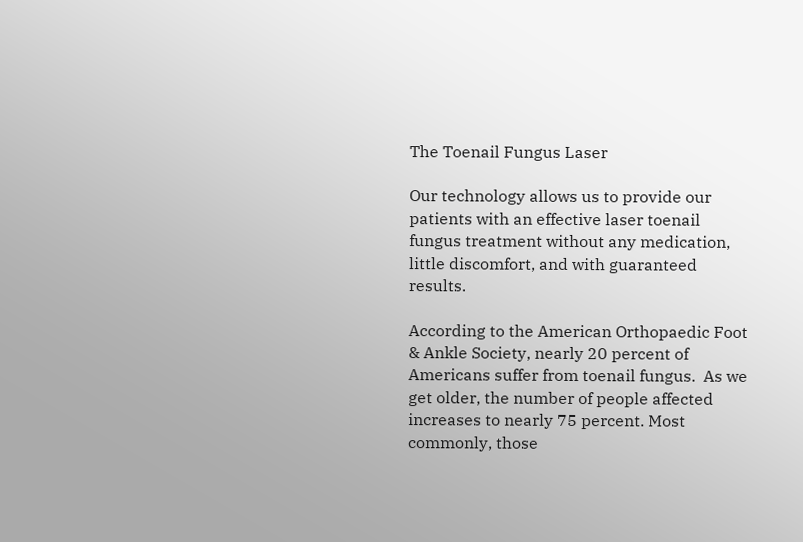The Toenail Fungus Laser

Our technology allows us to provide our patients with an effective laser toenail fungus treatment without any medication, little discomfort, and with guaranteed results.

According to the American Orthopaedic Foot & Ankle Society, nearly 20 percent of Americans suffer from toenail fungus.  As we get older, the number of people affected increases to nearly 75 percent. Most commonly, those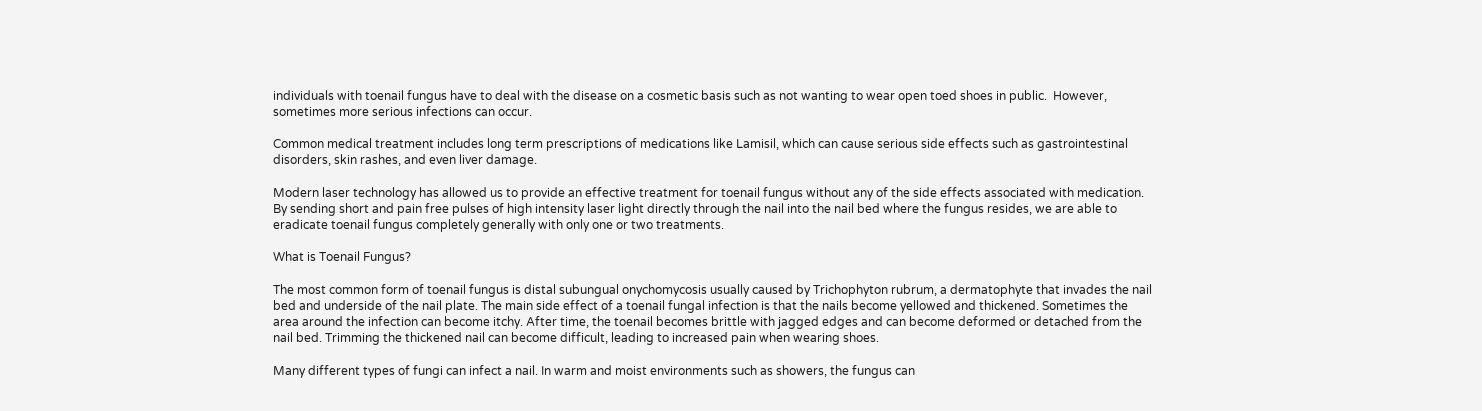individuals with toenail fungus have to deal with the disease on a cosmetic basis such as not wanting to wear open toed shoes in public.  However, sometimes more serious infections can occur.

Common medical treatment includes long term prescriptions of medications like Lamisil, which can cause serious side effects such as gastrointestinal disorders, skin rashes, and even liver damage.

Modern laser technology has allowed us to provide an effective treatment for toenail fungus without any of the side effects associated with medication. By sending short and pain free pulses of high intensity laser light directly through the nail into the nail bed where the fungus resides, we are able to eradicate toenail fungus completely generally with only one or two treatments.

What is Toenail Fungus?

The most common form of toenail fungus is distal subungual onychomycosis usually caused by Trichophyton rubrum, a dermatophyte that invades the nail bed and underside of the nail plate. The main side effect of a toenail fungal infection is that the nails become yellowed and thickened. Sometimes the area around the infection can become itchy. After time, the toenail becomes brittle with jagged edges and can become deformed or detached from the nail bed. Trimming the thickened nail can become difficult, leading to increased pain when wearing shoes.

Many different types of fungi can infect a nail. In warm and moist environments such as showers, the fungus can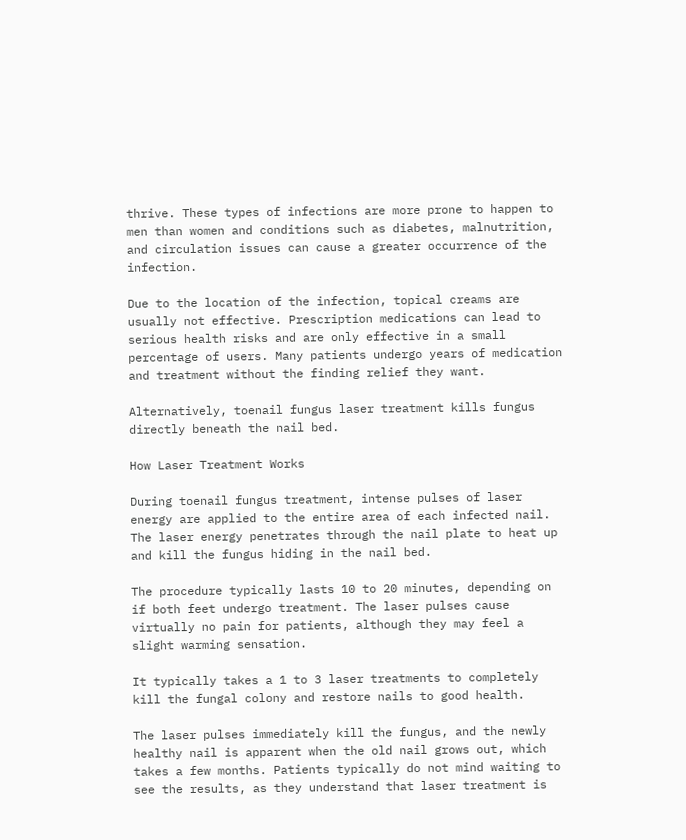thrive. These types of infections are more prone to happen to men than women and conditions such as diabetes, malnutrition, and circulation issues can cause a greater occurrence of the infection.

Due to the location of the infection, topical creams are usually not effective. Prescription medications can lead to serious health risks and are only effective in a small percentage of users. Many patients undergo years of medication and treatment without the finding relief they want.

Alternatively, toenail fungus laser treatment kills fungus directly beneath the nail bed.

How Laser Treatment Works

During toenail fungus treatment, intense pulses of laser energy are applied to the entire area of each infected nail. The laser energy penetrates through the nail plate to heat up and kill the fungus hiding in the nail bed.

The procedure typically lasts 10 to 20 minutes, depending on if both feet undergo treatment. The laser pulses cause virtually no pain for patients, although they may feel a slight warming sensation.

It typically takes a 1 to 3 laser treatments to completely kill the fungal colony and restore nails to good health.

The laser pulses immediately kill the fungus, and the newly healthy nail is apparent when the old nail grows out, which takes a few months. Patients typically do not mind waiting to see the results, as they understand that laser treatment is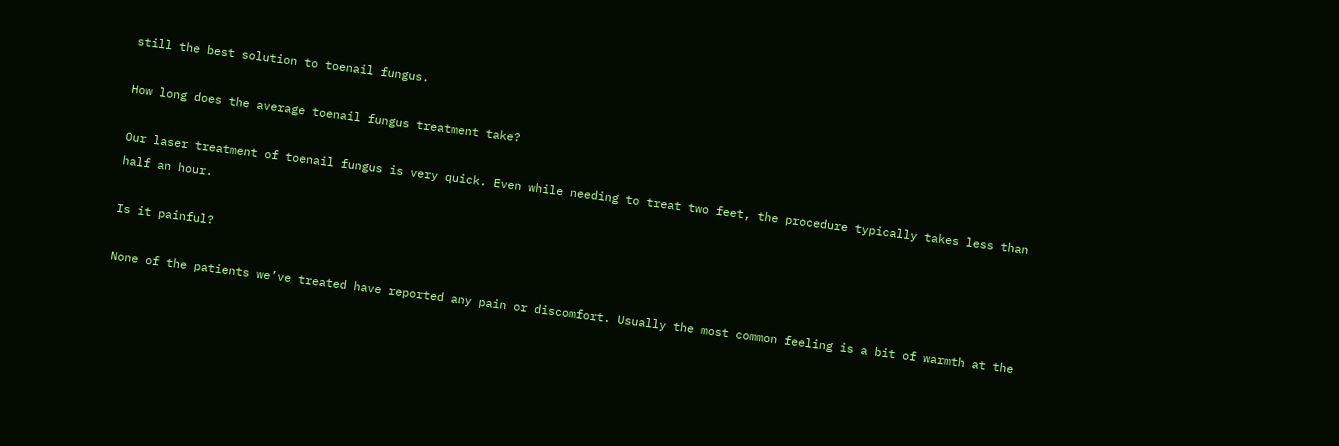still the best solution to toenail fungus.

How long does the average toenail fungus treatment take?

Our laser treatment of toenail fungus is very quick. Even while needing to treat two feet, the procedure typically takes less than half an hour.

Is it painful?

None of the patients we’ve treated have reported any pain or discomfort. Usually the most common feeling is a bit of warmth at the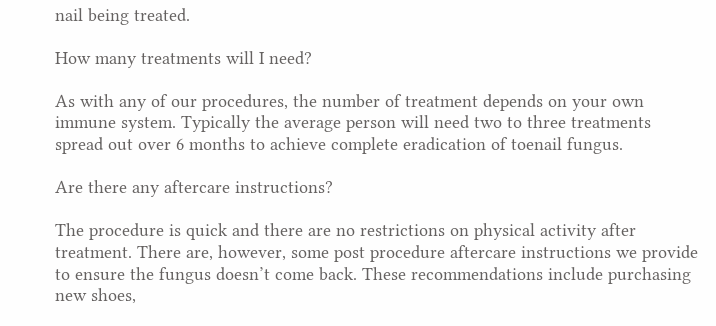nail being treated.

How many treatments will I need?

As with any of our procedures, the number of treatment depends on your own immune system. Typically the average person will need two to three treatments spread out over 6 months to achieve complete eradication of toenail fungus.

Are there any aftercare instructions?

The procedure is quick and there are no restrictions on physical activity after treatment. There are, however, some post procedure aftercare instructions we provide to ensure the fungus doesn’t come back. These recommendations include purchasing new shoes,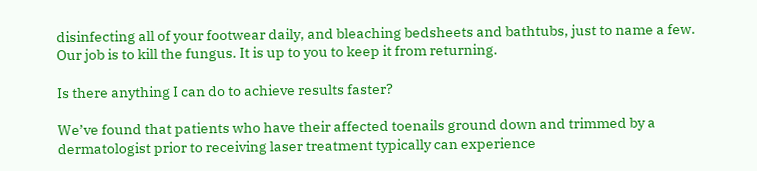disinfecting all of your footwear daily, and bleaching bedsheets and bathtubs, just to name a few. Our job is to kill the fungus. It is up to you to keep it from returning.

Is there anything I can do to achieve results faster?

We’ve found that patients who have their affected toenails ground down and trimmed by a dermatologist prior to receiving laser treatment typically can experience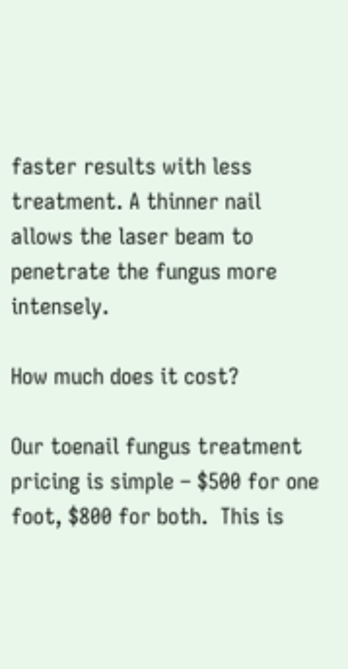faster results with less treatment. A thinner nail allows the laser beam to penetrate the fungus more intensely.

How much does it cost?

Our toenail fungus treatment pricing is simple – $500 for one foot, $800 for both.  This is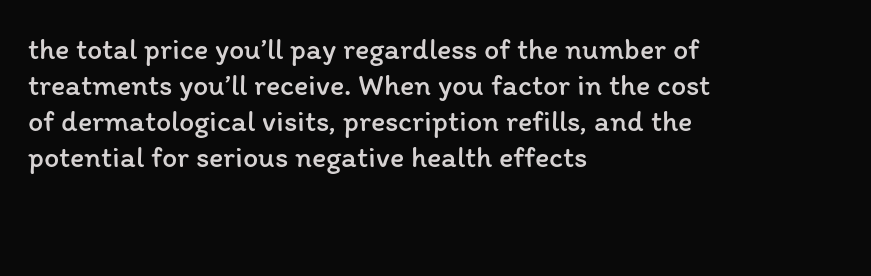the total price you’ll pay regardless of the number of treatments you’ll receive. When you factor in the cost of dermatological visits, prescription refills, and the potential for serious negative health effects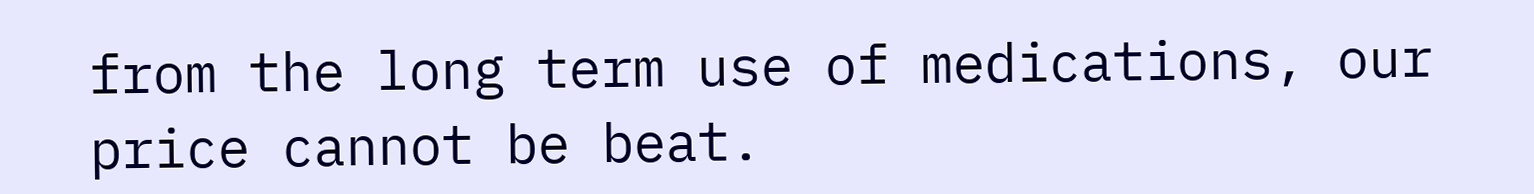from the long term use of medications, our price cannot be beat.